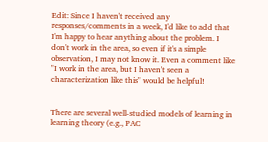Edit: Since I haven't received any responses/comments in a week, I'd like to add that I'm happy to hear anything about the problem. I don't work in the area, so even if it's a simple observation, I may not know it. Even a comment like "I work in the area, but I haven't seen a characterization like this" would be helpful!


There are several well-studied models of learning in learning theory (e.g., PAC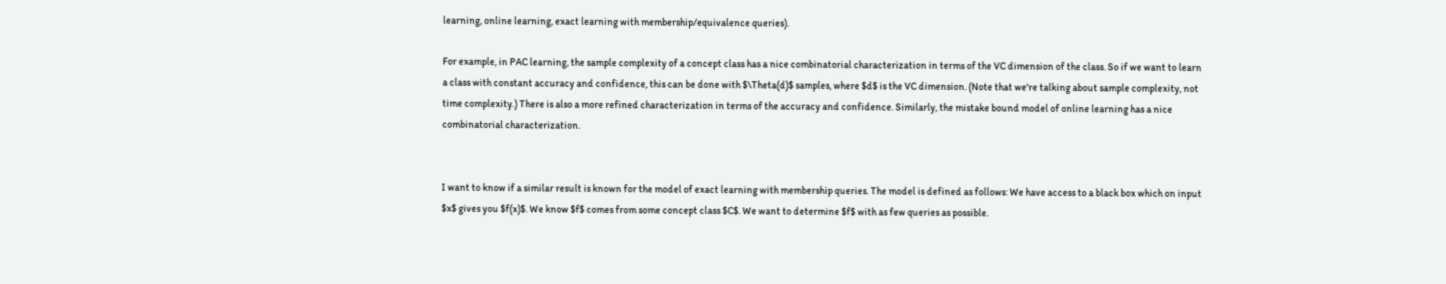learning, online learning, exact learning with membership/equivalence queries).

For example, in PAC learning, the sample complexity of a concept class has a nice combinatorial characterization in terms of the VC dimension of the class. So if we want to learn a class with constant accuracy and confidence, this can be done with $\Theta(d)$ samples, where $d$ is the VC dimension. (Note that we're talking about sample complexity, not time complexity.) There is also a more refined characterization in terms of the accuracy and confidence. Similarly, the mistake bound model of online learning has a nice combinatorial characterization.


I want to know if a similar result is known for the model of exact learning with membership queries. The model is defined as follows: We have access to a black box which on input $x$ gives you $f(x)$. We know $f$ comes from some concept class $C$. We want to determine $f$ with as few queries as possible.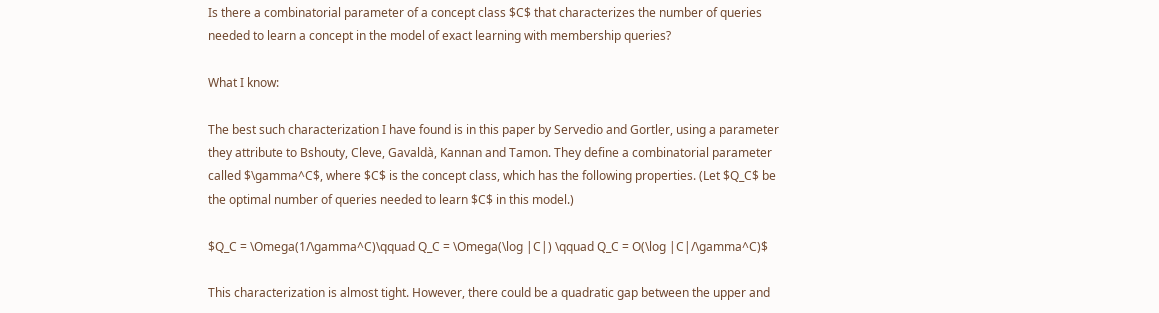Is there a combinatorial parameter of a concept class $C$ that characterizes the number of queries needed to learn a concept in the model of exact learning with membership queries?

What I know:

The best such characterization I have found is in this paper by Servedio and Gortler, using a parameter they attribute to Bshouty, Cleve, Gavaldà, Kannan and Tamon. They define a combinatorial parameter called $\gamma^C$, where $C$ is the concept class, which has the following properties. (Let $Q_C$ be the optimal number of queries needed to learn $C$ in this model.)

$Q_C = \Omega(1/\gamma^C)\qquad Q_C = \Omega(\log |C|) \qquad Q_C = O(\log |C|/\gamma^C)$

This characterization is almost tight. However, there could be a quadratic gap between the upper and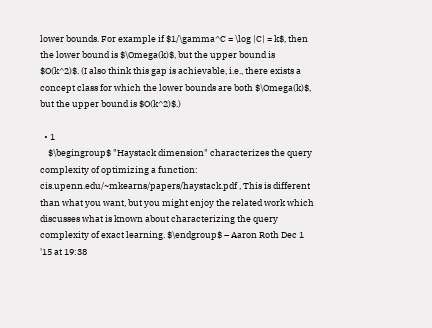lower bounds. For example if $1/\gamma^C = \log |C| = k$, then the lower bound is $\Omega(k)$, but the upper bound is $O(k^2)$. (I also think this gap is achievable, i.e., there exists a concept class for which the lower bounds are both $\Omega(k)$, but the upper bound is $O(k^2)$.)

  • 1
    $\begingroup$ "Haystack dimension" characterizes the query complexity of optimizing a function: cis.upenn.edu/~mkearns/papers/haystack.pdf , This is different than what you want, but you might enjoy the related work which discusses what is known about characterizing the query complexity of exact learning. $\endgroup$ – Aaron Roth Dec 1 '15 at 19:38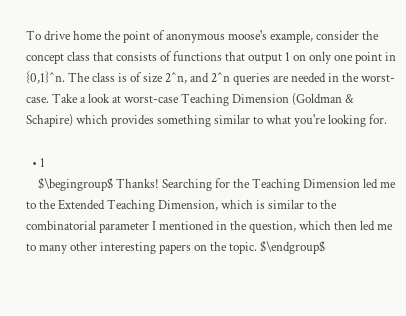To drive home the point of anonymous moose's example, consider the concept class that consists of functions that output 1 on only one point in {0,1}^n. The class is of size 2^n, and 2^n queries are needed in the worst-case. Take a look at worst-case Teaching Dimension (Goldman & Schapire) which provides something similar to what you're looking for.

  • 1
    $\begingroup$ Thanks! Searching for the Teaching Dimension led me to the Extended Teaching Dimension, which is similar to the combinatorial parameter I mentioned in the question, which then led me to many other interesting papers on the topic. $\endgroup$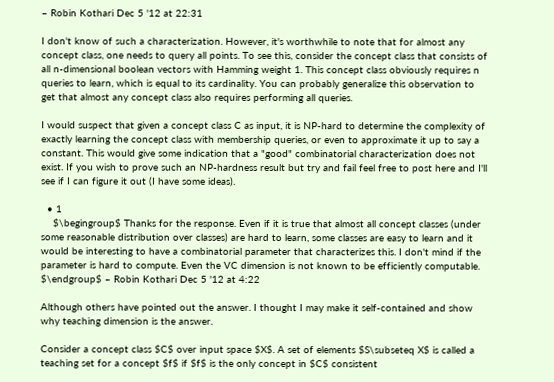– Robin Kothari Dec 5 '12 at 22:31

I don't know of such a characterization. However, it's worthwhile to note that for almost any concept class, one needs to query all points. To see this, consider the concept class that consists of all n-dimensional boolean vectors with Hamming weight 1. This concept class obviously requires n queries to learn, which is equal to its cardinality. You can probably generalize this observation to get that almost any concept class also requires performing all queries.

I would suspect that given a concept class C as input, it is NP-hard to determine the complexity of exactly learning the concept class with membership queries, or even to approximate it up to say a constant. This would give some indication that a "good" combinatorial characterization does not exist. If you wish to prove such an NP-hardness result but try and fail feel free to post here and I'll see if I can figure it out (I have some ideas).

  • 1
    $\begingroup$ Thanks for the response. Even if it is true that almost all concept classes (under some reasonable distribution over classes) are hard to learn, some classes are easy to learn and it would be interesting to have a combinatorial parameter that characterizes this. I don't mind if the parameter is hard to compute. Even the VC dimension is not known to be efficiently computable. $\endgroup$ – Robin Kothari Dec 5 '12 at 4:22

Although others have pointed out the answer. I thought I may make it self-contained and show why teaching dimension is the answer.

Consider a concept class $C$ over input space $X$. A set of elements $S\subseteq X$ is called a teaching set for a concept $f$ if $f$ is the only concept in $C$ consistent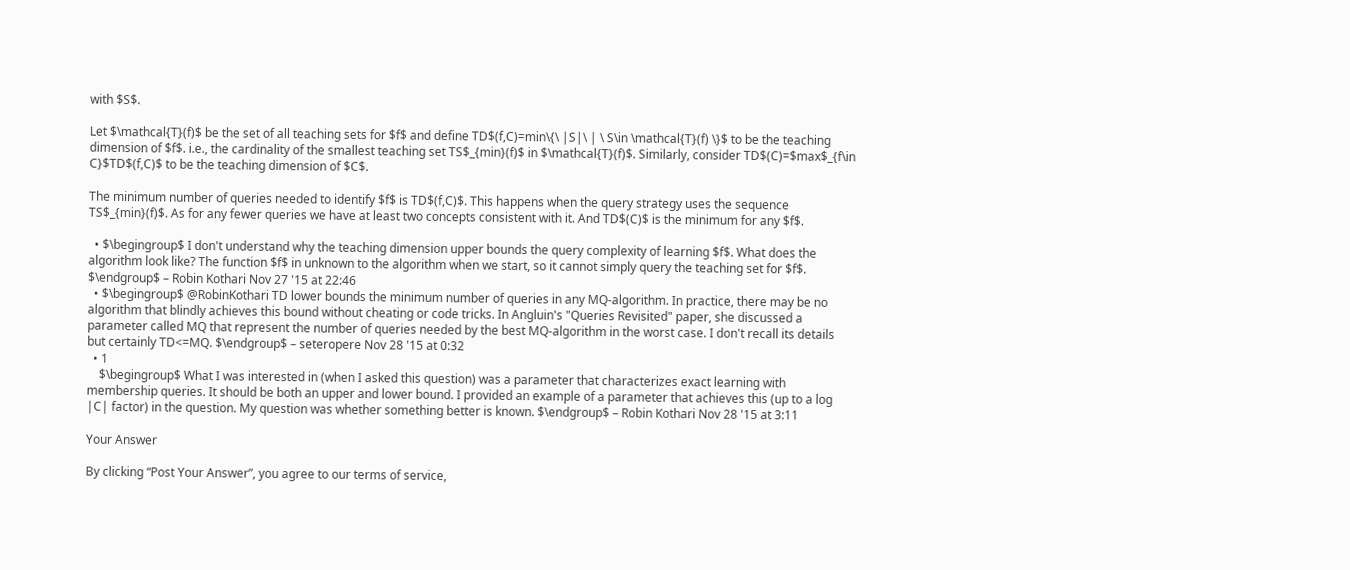with $S$.

Let $\mathcal{T}(f)$ be the set of all teaching sets for $f$ and define TD$(f,C)=min\{\ |S|\ | \ S\in \mathcal{T}(f) \}$ to be the teaching dimension of $f$. i.e., the cardinality of the smallest teaching set TS$_{min}(f)$ in $\mathcal{T}(f)$. Similarly, consider TD$(C)=$max$_{f\in C}$TD$(f,C)$ to be the teaching dimension of $C$.

The minimum number of queries needed to identify $f$ is TD$(f,C)$. This happens when the query strategy uses the sequence TS$_{min}(f)$. As for any fewer queries we have at least two concepts consistent with it. And TD$(C)$ is the minimum for any $f$.

  • $\begingroup$ I don't understand why the teaching dimension upper bounds the query complexity of learning $f$. What does the algorithm look like? The function $f$ in unknown to the algorithm when we start, so it cannot simply query the teaching set for $f$. $\endgroup$ – Robin Kothari Nov 27 '15 at 22:46
  • $\begingroup$ @RobinKothari TD lower bounds the minimum number of queries in any MQ-algorithm. In practice, there may be no algorithm that blindly achieves this bound without cheating or code tricks. In Angluin's "Queries Revisited" paper, she discussed a parameter called MQ that represent the number of queries needed by the best MQ-algorithm in the worst case. I don't recall its details but certainly TD<=MQ. $\endgroup$ – seteropere Nov 28 '15 at 0:32
  • 1
    $\begingroup$ What I was interested in (when I asked this question) was a parameter that characterizes exact learning with membership queries. It should be both an upper and lower bound. I provided an example of a parameter that achieves this (up to a log |C| factor) in the question. My question was whether something better is known. $\endgroup$ – Robin Kothari Nov 28 '15 at 3:11

Your Answer

By clicking “Post Your Answer”, you agree to our terms of service,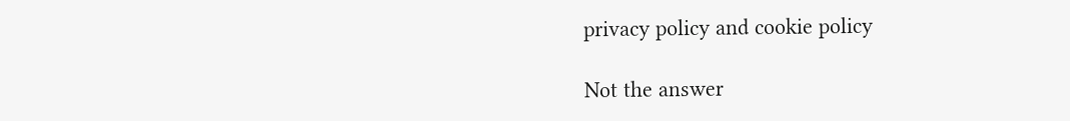privacy policy and cookie policy

Not the answer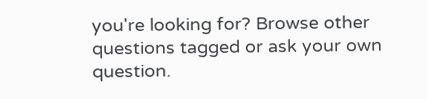you're looking for? Browse other questions tagged or ask your own question.